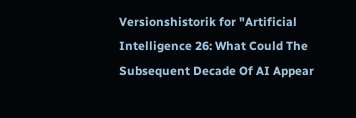Versionshistorik for "Artificial Intelligence 26: What Could The Subsequent Decade Of AI Appear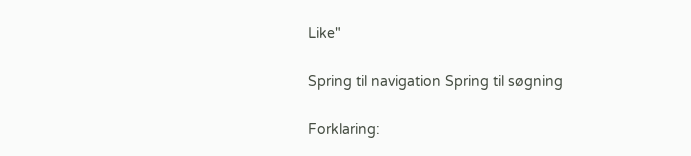Like"

Spring til navigation Spring til søgning

Forklaring: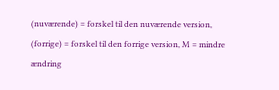(nuværende) = forskel til den nuværende version, (forrige) = forskel til den forrige version, M = mindre ændring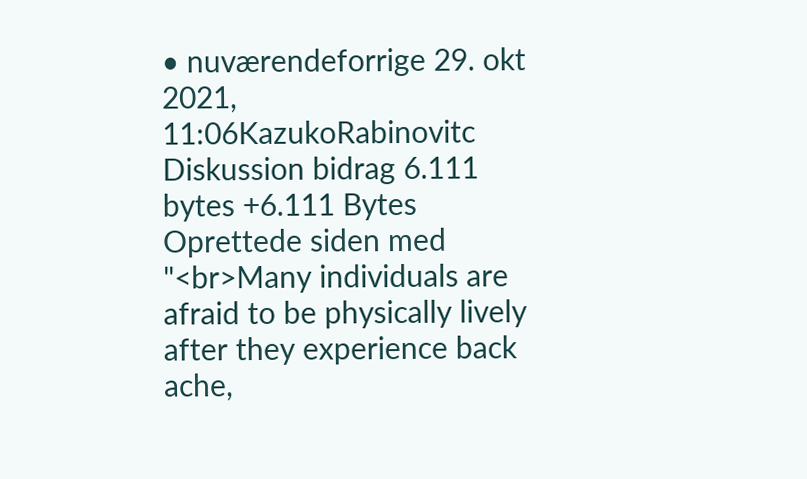• nuværendeforrige 29. okt 2021, 11:06KazukoRabinovitc Diskussion bidrag 6.111 bytes +6.111 Bytes Oprettede siden med "<br>Many individuals are afraid to be physically lively after they experience back ache,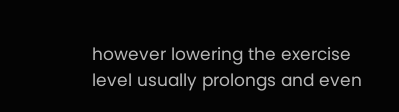however lowering the exercise level usually prolongs and even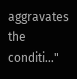aggravates the conditi..."